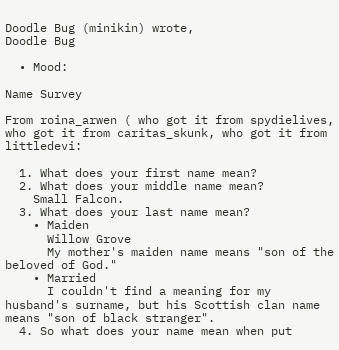Doodle Bug (minikin) wrote,
Doodle Bug

  • Mood:

Name Survey

From roina_arwen ( who got it from spydielives, who got it from caritas_skunk, who got it from littledevi:

  1. What does your first name mean?
  2. What does your middle name mean?
    Small Falcon.
  3. What does your last name mean?
    • Maiden
      Willow Grove
      My mother's maiden name means "son of the beloved of God."
    • Married
      I couldn't find a meaning for my husband's surname, but his Scottish clan name means "son of black stranger".
  4. So what does your name mean when put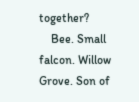together?
    Bee. Small falcon. Willow Grove. Son of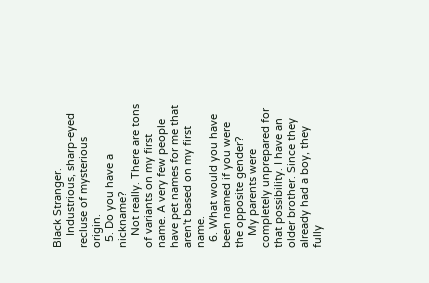Black Stranger.
    Industrious, sharp-eyed recluse of mysterious origin.
  5. Do you have a nickname?
    Not really. There are tons of variants on my first name. A very few people have pet names for me that aren't based on my first name.
  6. What would you have been named if you were the opposite gender?
    My parents were completely unprepared for that possibility. I have an older brother. Since they already had a boy, they fully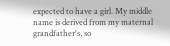expected to have a girl. My middle name is derived from my maternal grandfather's, so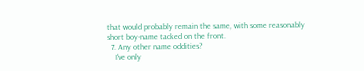that would probably remain the same, with some reasonably short boy-name tacked on the front.
  7. Any other name oddities?
    I've only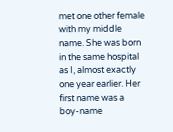met one other female with my middle name. She was born in the same hospital as I, almost exactly one year earlier. Her first name was a boy-name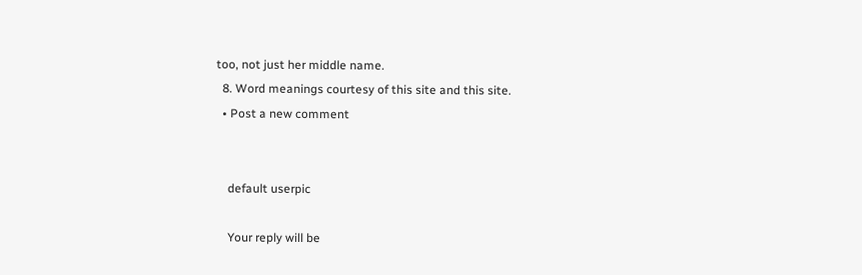too, not just her middle name.
  8. Word meanings courtesy of this site and this site.
  • Post a new comment


    default userpic

    Your reply will be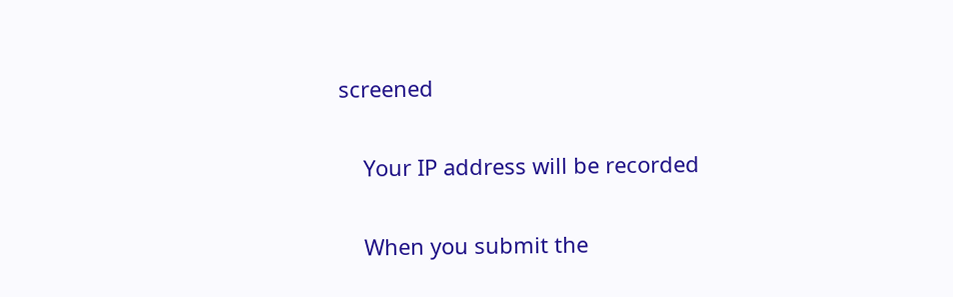screened

    Your IP address will be recorded

    When you submit the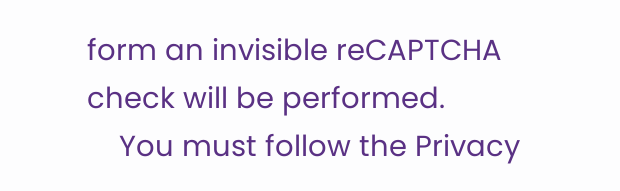form an invisible reCAPTCHA check will be performed.
    You must follow the Privacy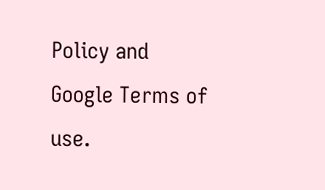Policy and Google Terms of use.